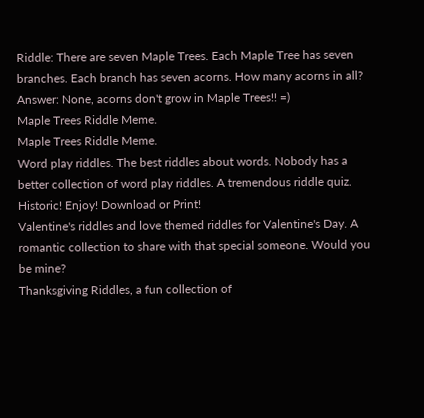Riddle: There are seven Maple Trees. Each Maple Tree has seven branches. Each branch has seven acorns. How many acorns in all?
Answer: None, acorns don't grow in Maple Trees!! =)
Maple Trees Riddle Meme.
Maple Trees Riddle Meme.
Word play riddles. The best riddles about words. Nobody has a better collection of word play riddles. A tremendous riddle quiz. Historic! Enjoy! Download or Print!
Valentine's riddles and love themed riddles for Valentine's Day. A romantic collection to share with that special someone. Would you be mine?
Thanksgiving Riddles, a fun collection of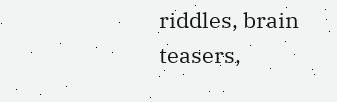riddles, brain teasers,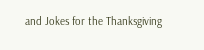and Jokes for the Thanksgiving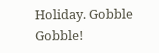Holiday. Gobble Gobble!